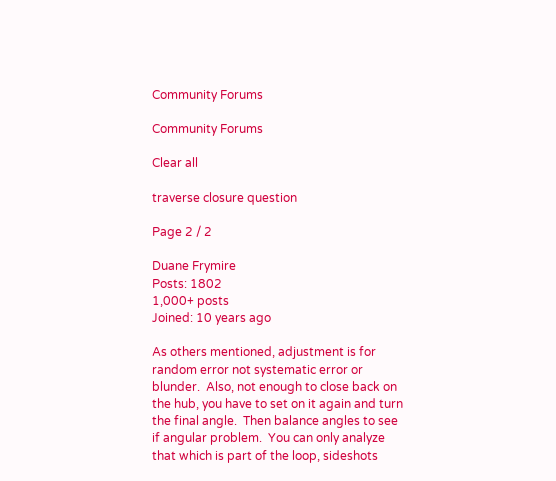Community Forums

Community Forums

Clear all

traverse closure question

Page 2 / 2

Duane Frymire
Posts: 1802
1,000+ posts
Joined: 10 years ago

As others mentioned, adjustment is for random error not systematic error or blunder.  Also, not enough to close back on the hub, you have to set on it again and turn the final angle.  Then balance angles to see if angular problem.  You can only analyze that which is part of the loop, sideshots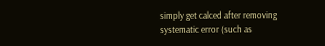simply get calced after removing systematic error (such as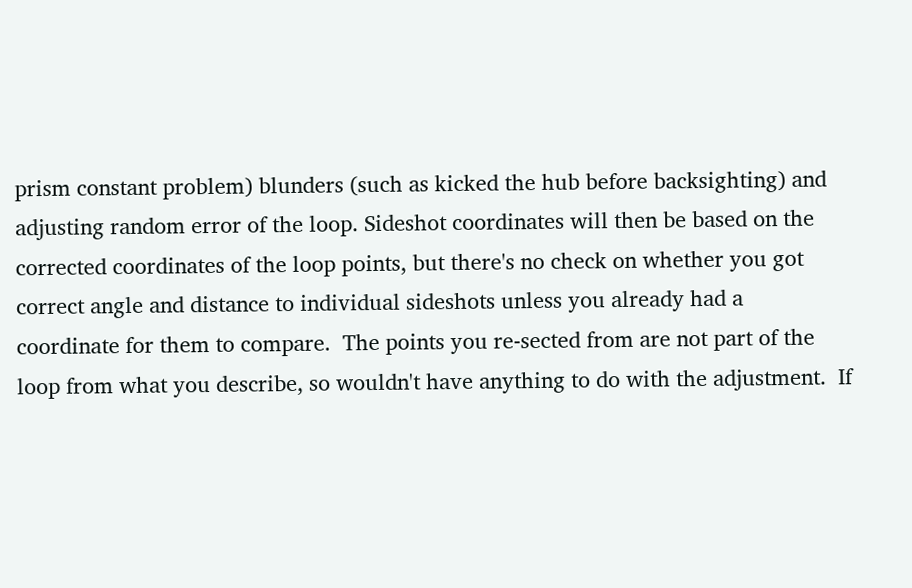prism constant problem) blunders (such as kicked the hub before backsighting) and adjusting random error of the loop. Sideshot coordinates will then be based on the corrected coordinates of the loop points, but there's no check on whether you got correct angle and distance to individual sideshots unless you already had a coordinate for them to compare.  The points you re-sected from are not part of the loop from what you describe, so wouldn't have anything to do with the adjustment.  If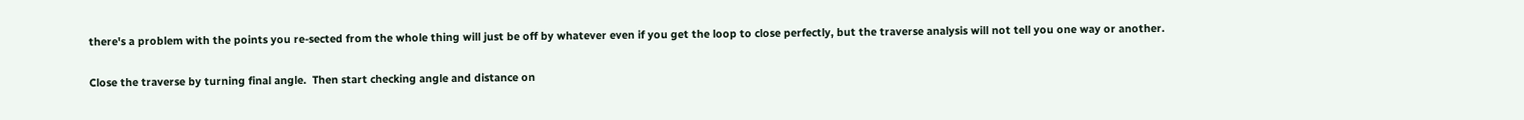there's a problem with the points you re-sected from the whole thing will just be off by whatever even if you get the loop to close perfectly, but the traverse analysis will not tell you one way or another.

Close the traverse by turning final angle.  Then start checking angle and distance on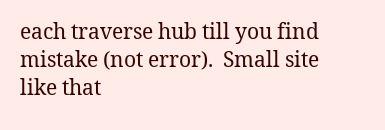each traverse hub till you find mistake (not error).  Small site like that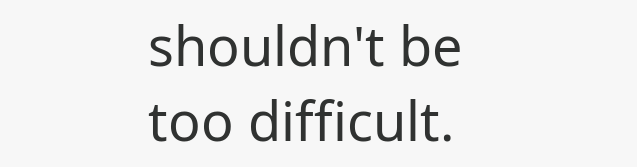shouldn't be too difficult.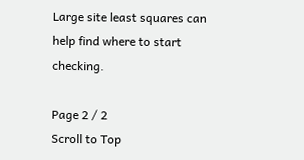Large site least squares can help find where to start checking.

Page 2 / 2
Scroll to Top